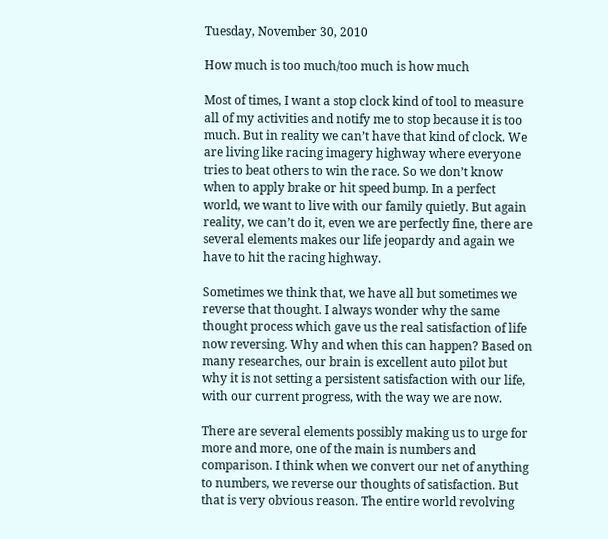Tuesday, November 30, 2010

How much is too much/too much is how much

Most of times, I want a stop clock kind of tool to measure all of my activities and notify me to stop because it is too much. But in reality we can’t have that kind of clock. We are living like racing imagery highway where everyone tries to beat others to win the race. So we don’t know when to apply brake or hit speed bump. In a perfect world, we want to live with our family quietly. But again reality, we can’t do it, even we are perfectly fine, there are several elements makes our life jeopardy and again we have to hit the racing highway.

Sometimes we think that, we have all but sometimes we reverse that thought. I always wonder why the same thought process which gave us the real satisfaction of life now reversing. Why and when this can happen? Based on many researches, our brain is excellent auto pilot but why it is not setting a persistent satisfaction with our life, with our current progress, with the way we are now.

There are several elements possibly making us to urge for more and more, one of the main is numbers and comparison. I think when we convert our net of anything to numbers, we reverse our thoughts of satisfaction. But that is very obvious reason. The entire world revolving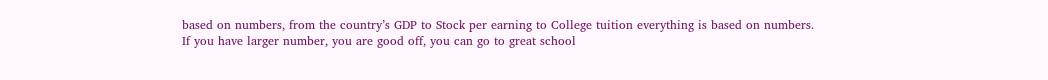based on numbers, from the country’s GDP to Stock per earning to College tuition everything is based on numbers. If you have larger number, you are good off, you can go to great school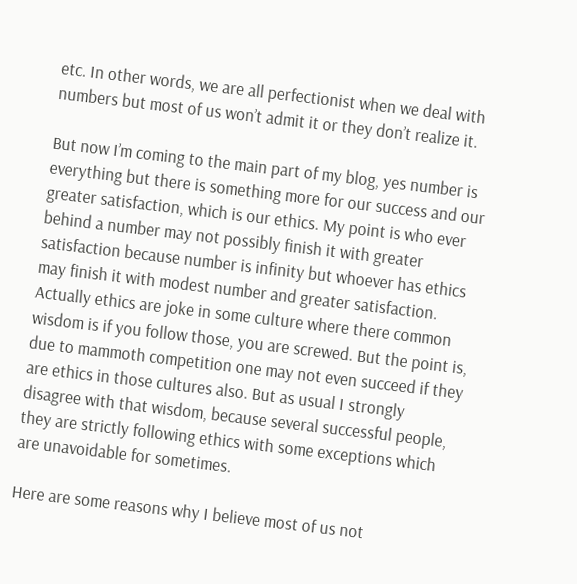etc. In other words, we are all perfectionist when we deal with numbers but most of us won’t admit it or they don’t realize it.

But now I’m coming to the main part of my blog, yes number is everything but there is something more for our success and our greater satisfaction, which is our ethics. My point is who ever behind a number may not possibly finish it with greater satisfaction because number is infinity but whoever has ethics may finish it with modest number and greater satisfaction. Actually ethics are joke in some culture where there common wisdom is if you follow those, you are screwed. But the point is, due to mammoth competition one may not even succeed if they are ethics in those cultures also. But as usual I strongly disagree with that wisdom, because several successful people, they are strictly following ethics with some exceptions which are unavoidable for sometimes.

Here are some reasons why I believe most of us not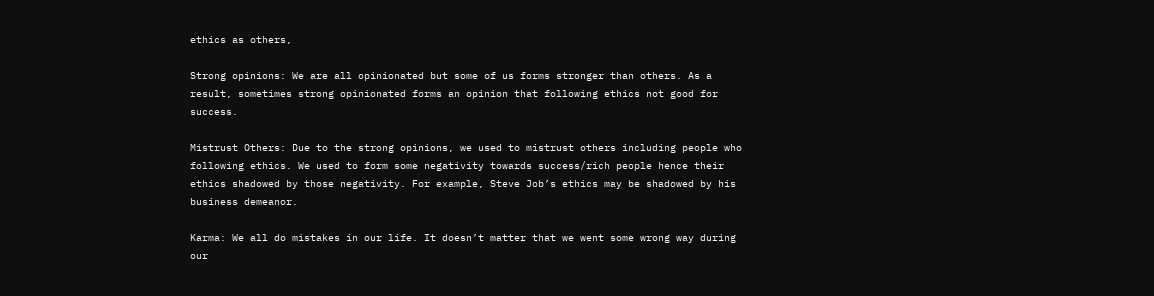ethics as others,

Strong opinions: We are all opinionated but some of us forms stronger than others. As a result, sometimes strong opinionated forms an opinion that following ethics not good for success.

Mistrust Others: Due to the strong opinions, we used to mistrust others including people who following ethics. We used to form some negativity towards success/rich people hence their ethics shadowed by those negativity. For example, Steve Job’s ethics may be shadowed by his business demeanor.

Karma: We all do mistakes in our life. It doesn’t matter that we went some wrong way during our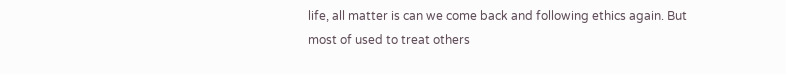life, all matter is can we come back and following ethics again. But most of used to treat others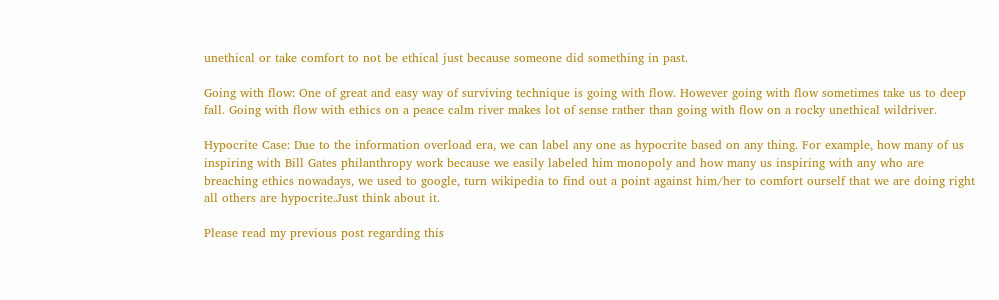unethical or take comfort to not be ethical just because someone did something in past.

Going with flow: One of great and easy way of surviving technique is going with flow. However going with flow sometimes take us to deep fall. Going with flow with ethics on a peace calm river makes lot of sense rather than going with flow on a rocky unethical wildriver.

Hypocrite Case: Due to the information overload era, we can label any one as hypocrite based on any thing. For example, how many of us inspiring with Bill Gates philanthropy work because we easily labeled him monopoly and how many us inspiring with any who are breaching ethics nowadays, we used to google, turn wikipedia to find out a point against him/her to comfort ourself that we are doing right all others are hypocrite.Just think about it.

Please read my previous post regarding this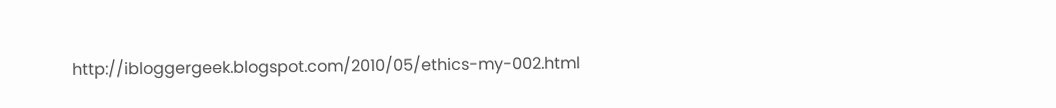http://ibloggergeek.blogspot.com/2010/05/ethics-my-002.html